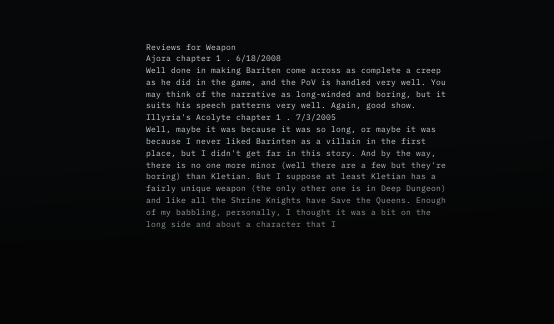Reviews for Weapon
Ajora chapter 1 . 6/18/2008
Well done in making Bariten come across as complete a creep as he did in the game, and the PoV is handled very well. You may think of the narrative as long-winded and boring, but it suits his speech patterns very well. Again, good show.
Illyria's Acolyte chapter 1 . 7/3/2005
Well, maybe it was because it was so long, or maybe it was because I never liked Barinten as a villain in the first place, but I didn't get far in this story. And by the way, there is no one more minor (well there are a few but they're boring) than Kletian. But I suppose at least Kletian has a fairly unique weapon (the only other one is in Deep Dungeon) and like all the Shrine Knights have Save the Queens. Enough of my babbling, personally, I thought it was a bit on the long side and about a character that I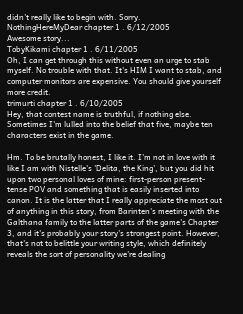didn't really like to begin with. Sorry.
NothingHereMyDear chapter 1 . 6/12/2005
Awesome story...
TobyKikami chapter 1 . 6/11/2005
Oh, I can get through this without even an urge to stab myself. No trouble with that. It's HIM I want to stab, and computer monitors are expensive. You should give yourself more credit.
trimurti chapter 1 . 6/10/2005
Hey, that contest name is truthful, if nothing else. Sometimes I'm lulled into the belief that five, maybe ten characters exist in the game.

Hm. To be brutally honest, I like it. I'm not in love with it like I am with Nistelle's 'Delita, the King', but you did hit upon two personal loves of mine: first-person present-tense POV and something that is easily inserted into canon. It is the latter that I really appreciate the most out of anything in this story, from Barinten's meeting with the Galthana family to the latter parts of the game's Chapter 3, and it's probably your story's strongest point. However, that's not to belittle your writing style, which definitely reveals the sort of personality we're dealing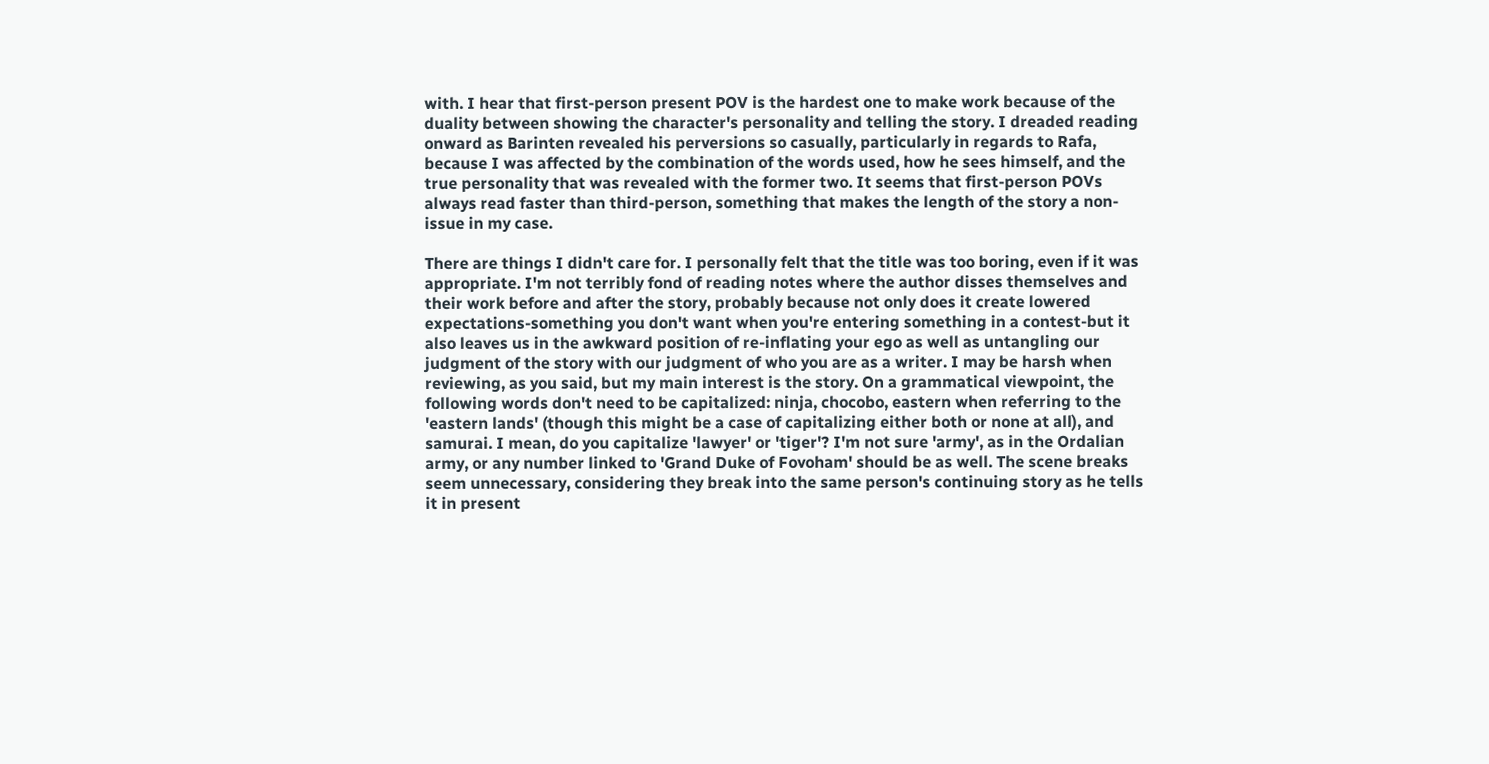with. I hear that first-person present POV is the hardest one to make work because of the duality between showing the character's personality and telling the story. I dreaded reading onward as Barinten revealed his perversions so casually, particularly in regards to Rafa, because I was affected by the combination of the words used, how he sees himself, and the true personality that was revealed with the former two. It seems that first-person POVs always read faster than third-person, something that makes the length of the story a non-issue in my case.

There are things I didn't care for. I personally felt that the title was too boring, even if it was appropriate. I'm not terribly fond of reading notes where the author disses themselves and their work before and after the story, probably because not only does it create lowered expectations-something you don't want when you're entering something in a contest-but it also leaves us in the awkward position of re-inflating your ego as well as untangling our judgment of the story with our judgment of who you are as a writer. I may be harsh when reviewing, as you said, but my main interest is the story. On a grammatical viewpoint, the following words don't need to be capitalized: ninja, chocobo, eastern when referring to the 'eastern lands' (though this might be a case of capitalizing either both or none at all), and samurai. I mean, do you capitalize 'lawyer' or 'tiger'? I'm not sure 'army', as in the Ordalian army, or any number linked to 'Grand Duke of Fovoham' should be as well. The scene breaks seem unnecessary, considering they break into the same person's continuing story as he tells it in present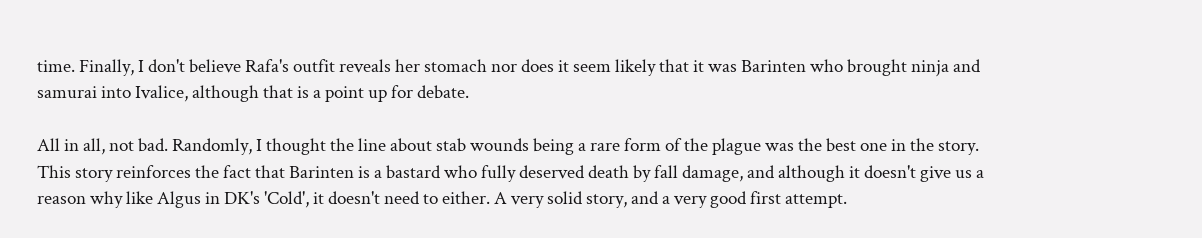time. Finally, I don't believe Rafa's outfit reveals her stomach nor does it seem likely that it was Barinten who brought ninja and samurai into Ivalice, although that is a point up for debate.

All in all, not bad. Randomly, I thought the line about stab wounds being a rare form of the plague was the best one in the story. This story reinforces the fact that Barinten is a bastard who fully deserved death by fall damage, and although it doesn't give us a reason why like Algus in DK's 'Cold', it doesn't need to either. A very solid story, and a very good first attempt.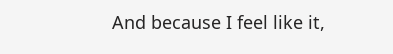And because I feel like it,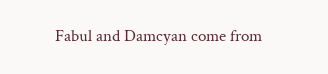Fabul and Damcyan come from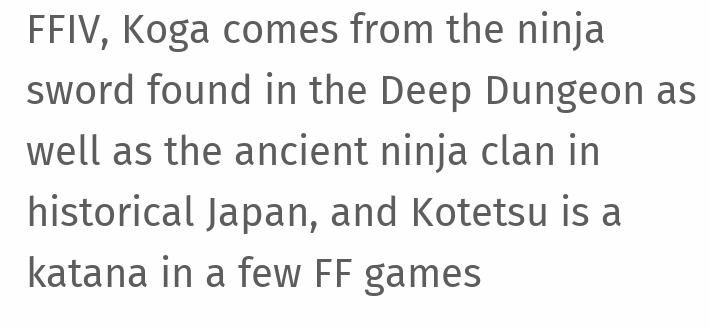FFIV, Koga comes from the ninja sword found in the Deep Dungeon as well as the ancient ninja clan in historical Japan, and Kotetsu is a katana in a few FF games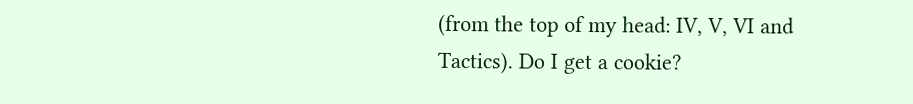(from the top of my head: IV, V, VI and Tactics). Do I get a cookie?